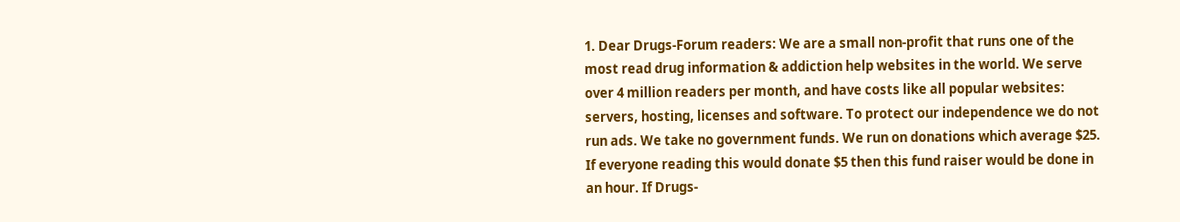1. Dear Drugs-Forum readers: We are a small non-profit that runs one of the most read drug information & addiction help websites in the world. We serve over 4 million readers per month, and have costs like all popular websites: servers, hosting, licenses and software. To protect our independence we do not run ads. We take no government funds. We run on donations which average $25. If everyone reading this would donate $5 then this fund raiser would be done in an hour. If Drugs-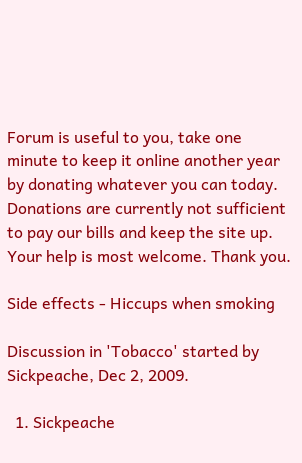Forum is useful to you, take one minute to keep it online another year by donating whatever you can today. Donations are currently not sufficient to pay our bills and keep the site up. Your help is most welcome. Thank you.

Side effects - Hiccups when smoking

Discussion in 'Tobacco' started by Sickpeache, Dec 2, 2009.

  1. Sickpeache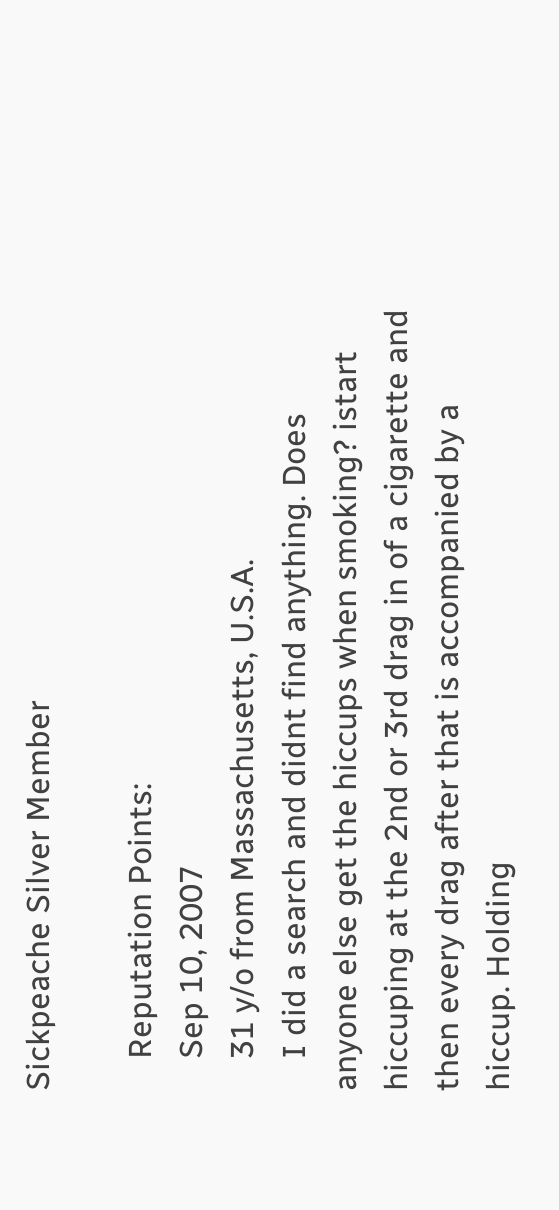Sickpeache Silver Member

    Reputation Points:
    Sep 10, 2007
    31 y/o from Massachusetts, U.S.A.
    I did a search and didnt find anything. Does anyone else get the hiccups when smoking? istart hiccuping at the 2nd or 3rd drag in of a cigarette and then every drag after that is accompanied by a hiccup. Holding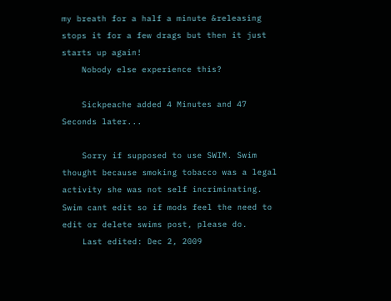my breath for a half a minute &releasing stops it for a few drags but then it just starts up again!
    Nobody else experience this?

    Sickpeache added 4 Minutes and 47 Seconds later...

    Sorry if supposed to use SWIM. Swim thought because smoking tobacco was a legal activity she was not self incriminating. Swim cant edit so if mods feel the need to edit or delete swims post, please do.
    Last edited: Dec 2, 2009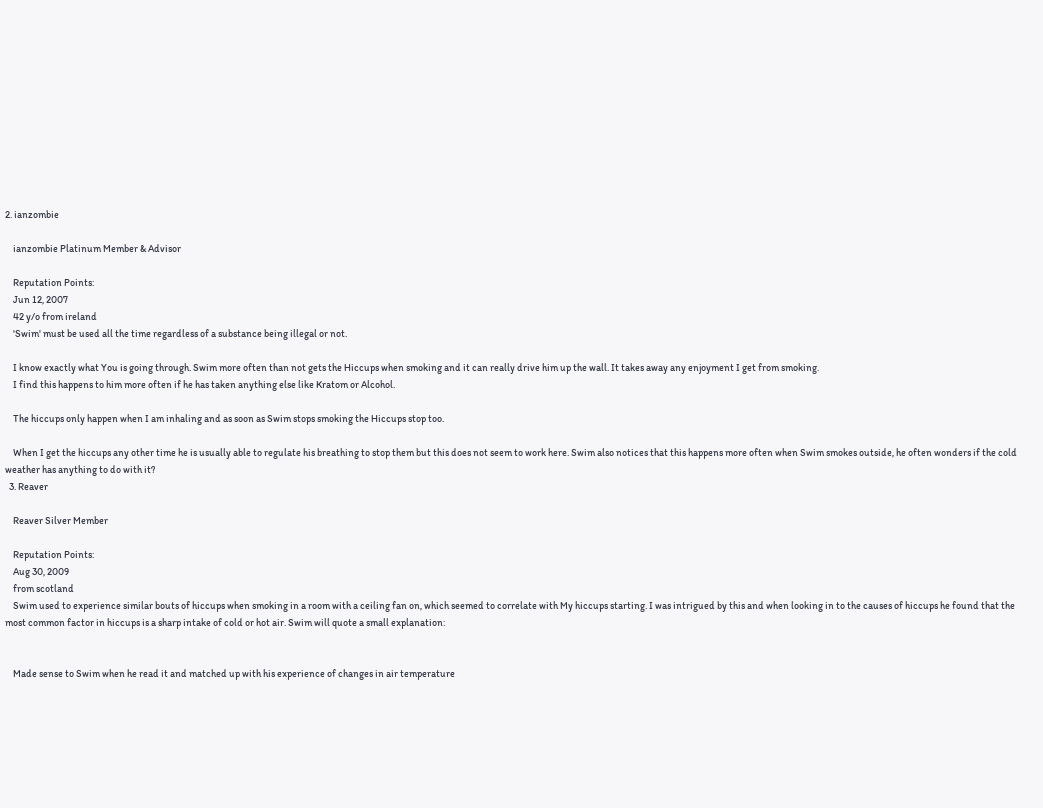2. ianzombie

    ianzombie Platinum Member & Advisor

    Reputation Points:
    Jun 12, 2007
    42 y/o from ireland
    'Swim' must be used all the time regardless of a substance being illegal or not.

    I know exactly what You is going through. Swim more often than not gets the Hiccups when smoking and it can really drive him up the wall. It takes away any enjoyment I get from smoking.
    I find this happens to him more often if he has taken anything else like Kratom or Alcohol.

    The hiccups only happen when I am inhaling and as soon as Swim stops smoking the Hiccups stop too.

    When I get the hiccups any other time he is usually able to regulate his breathing to stop them but this does not seem to work here. Swim also notices that this happens more often when Swim smokes outside, he often wonders if the cold weather has anything to do with it?
  3. Reaver

    Reaver Silver Member

    Reputation Points:
    Aug 30, 2009
    from scotland
    Swim used to experience similar bouts of hiccups when smoking in a room with a ceiling fan on, which seemed to correlate with My hiccups starting. I was intrigued by this and when looking in to the causes of hiccups he found that the most common factor in hiccups is a sharp intake of cold or hot air. Swim will quote a small explanation:


    Made sense to Swim when he read it and matched up with his experience of changes in air temperature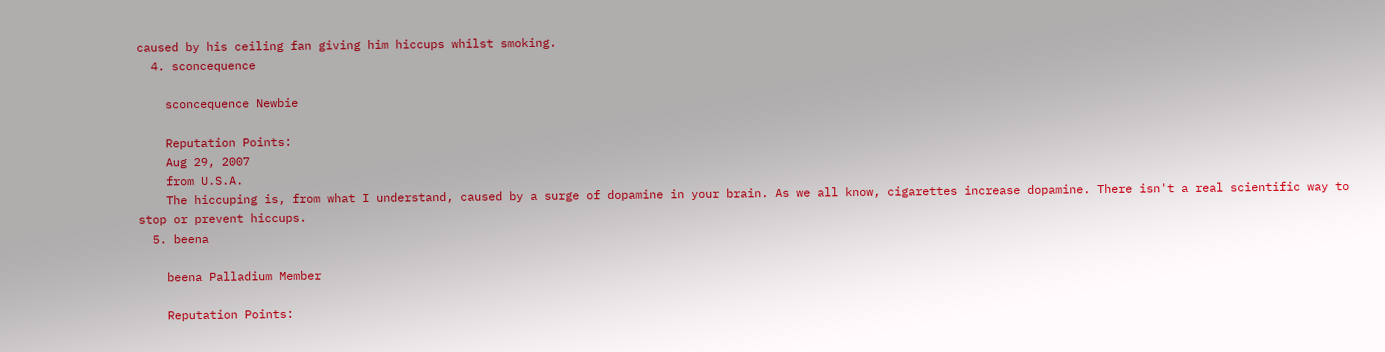caused by his ceiling fan giving him hiccups whilst smoking.
  4. sconcequence

    sconcequence Newbie

    Reputation Points:
    Aug 29, 2007
    from U.S.A.
    The hiccuping is, from what I understand, caused by a surge of dopamine in your brain. As we all know, cigarettes increase dopamine. There isn't a real scientific way to stop or prevent hiccups.
  5. beena

    beena Palladium Member

    Reputation Points: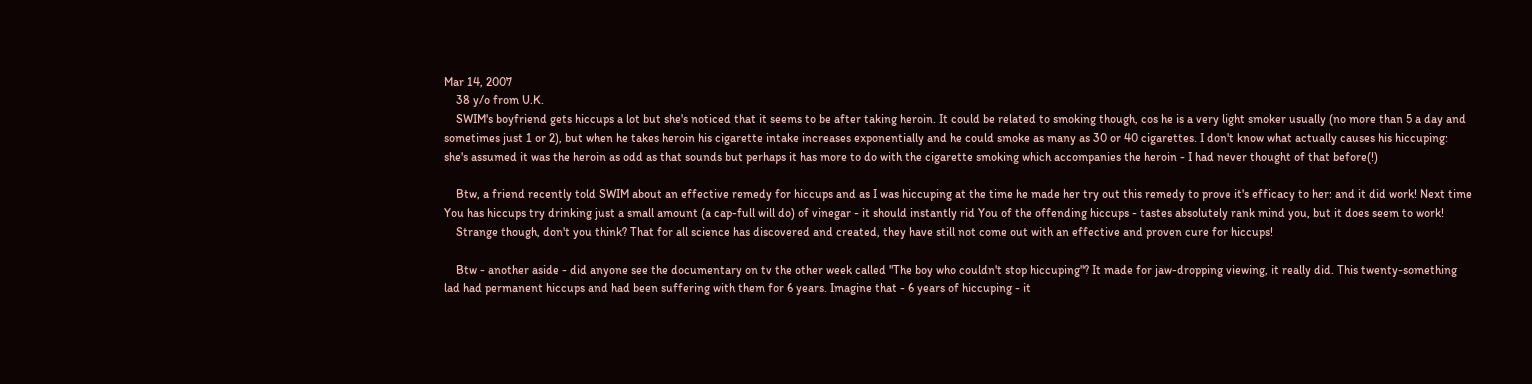Mar 14, 2007
    38 y/o from U.K.
    SWIM's boyfriend gets hiccups a lot but she's noticed that it seems to be after taking heroin. It could be related to smoking though, cos he is a very light smoker usually (no more than 5 a day and sometimes just 1 or 2), but when he takes heroin his cigarette intake increases exponentially and he could smoke as many as 30 or 40 cigarettes. I don't know what actually causes his hiccuping: she's assumed it was the heroin as odd as that sounds but perhaps it has more to do with the cigarette smoking which accompanies the heroin - I had never thought of that before(!)

    Btw, a friend recently told SWIM about an effective remedy for hiccups and as I was hiccuping at the time he made her try out this remedy to prove it's efficacy to her: and it did work! Next time You has hiccups try drinking just a small amount (a cap-full will do) of vinegar - it should instantly rid You of the offending hiccups - tastes absolutely rank mind you, but it does seem to work!
    Strange though, don't you think? That for all science has discovered and created, they have still not come out with an effective and proven cure for hiccups!

    Btw - another aside - did anyone see the documentary on tv the other week called "The boy who couldn't stop hiccuping"? It made for jaw-dropping viewing, it really did. This twenty-something lad had permanent hiccups and had been suffering with them for 6 years. Imagine that - 6 years of hiccuping - it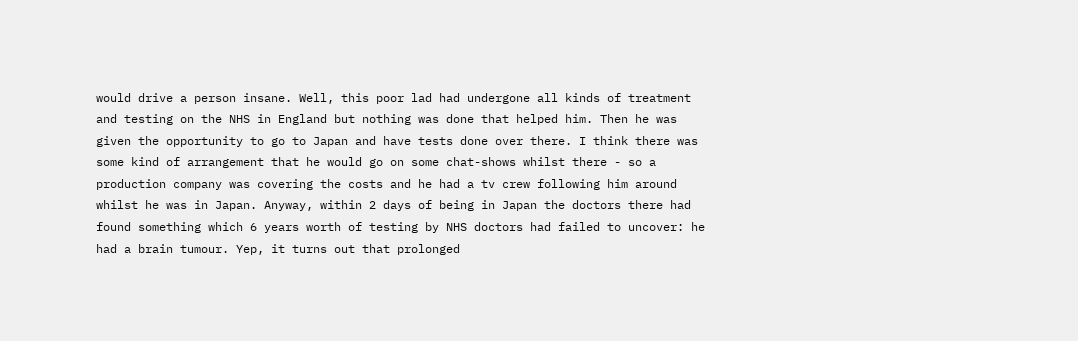would drive a person insane. Well, this poor lad had undergone all kinds of treatment and testing on the NHS in England but nothing was done that helped him. Then he was given the opportunity to go to Japan and have tests done over there. I think there was some kind of arrangement that he would go on some chat-shows whilst there - so a production company was covering the costs and he had a tv crew following him around whilst he was in Japan. Anyway, within 2 days of being in Japan the doctors there had found something which 6 years worth of testing by NHS doctors had failed to uncover: he had a brain tumour. Yep, it turns out that prolonged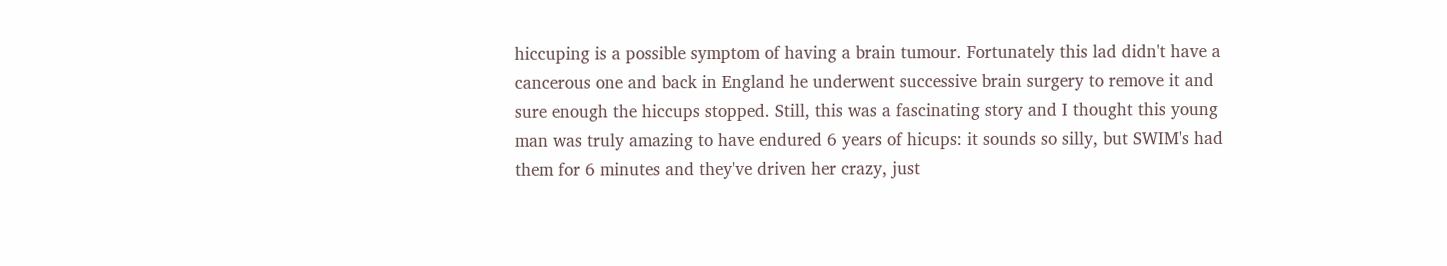hiccuping is a possible symptom of having a brain tumour. Fortunately this lad didn't have a cancerous one and back in England he underwent successive brain surgery to remove it and sure enough the hiccups stopped. Still, this was a fascinating story and I thought this young man was truly amazing to have endured 6 years of hicups: it sounds so silly, but SWIM's had them for 6 minutes and they've driven her crazy, just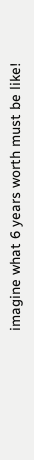imagine what 6 years worth must be like!